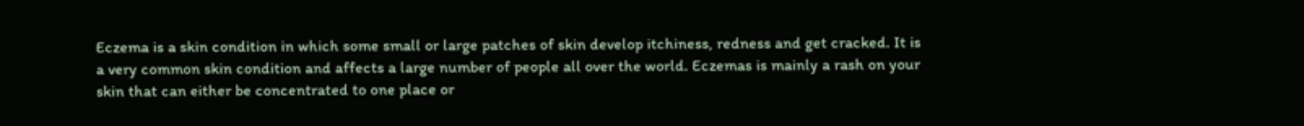Eczema is a skin condition in which some small or large patches of skin develop itchiness, redness and get cracked. It is a very common skin condition and affects a large number of people all over the world. Eczemas is mainly a rash on your skin that can either be concentrated to one place or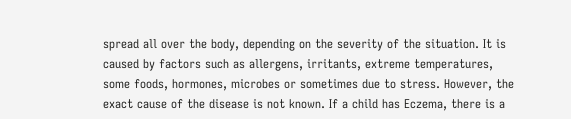spread all over the body, depending on the severity of the situation. It is caused by factors such as allergens, irritants, extreme temperatures, some foods, hormones, microbes or sometimes due to stress. However, the exact cause of the disease is not known. If a child has Eczema, there is a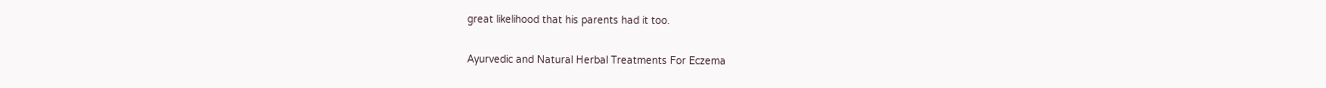great likelihood that his parents had it too.

Ayurvedic and Natural Herbal Treatments For Eczema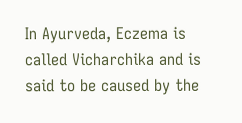In Ayurveda, Eczema is called Vicharchika and is said to be caused by the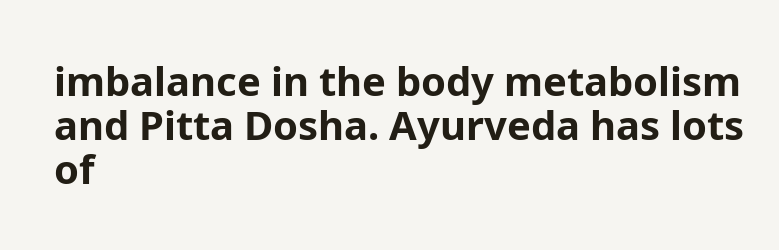imbalance in the body metabolism and Pitta Dosha. Ayurveda has lots of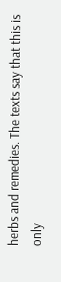herbs and remedies. The texts say that this is only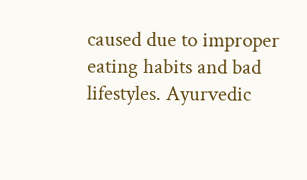caused due to improper eating habits and bad lifestyles. Ayurvedic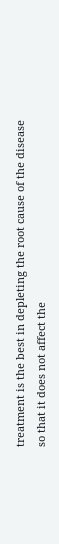treatment is the best in depleting the root cause of the disease so that it does not affect the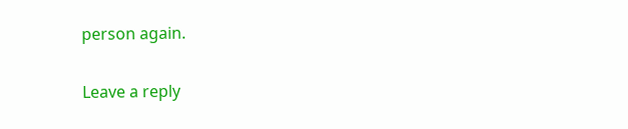person again.

Leave a reply